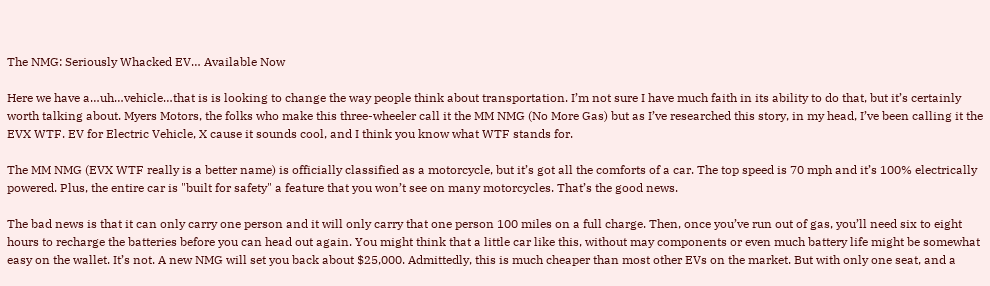The NMG: Seriously Whacked EV… Available Now

Here we have a…uh…vehicle…that is is looking to change the way people think about transportation. I’m not sure I have much faith in its ability to do that, but it’s certainly worth talking about. Myers Motors, the folks who make this three-wheeler call it the MM NMG (No More Gas) but as I’ve researched this story, in my head, I’ve been calling it the EVX WTF. EV for Electric Vehicle, X cause it sounds cool, and I think you know what WTF stands for.

The MM NMG (EVX WTF really is a better name) is officially classified as a motorcycle, but it’s got all the comforts of a car. The top speed is 70 mph and it’s 100% electrically powered. Plus, the entire car is "built for safety" a feature that you won’t see on many motorcycles. That’s the good news.

The bad news is that it can only carry one person and it will only carry that one person 100 miles on a full charge. Then, once you’ve run out of gas, you’ll need six to eight hours to recharge the batteries before you can head out again. You might think that a little car like this, without may components or even much battery life might be somewhat easy on the wallet. It’s not. A new NMG will set you back about $25,000. Admittedly, this is much cheaper than most other EVs on the market. But with only one seat, and a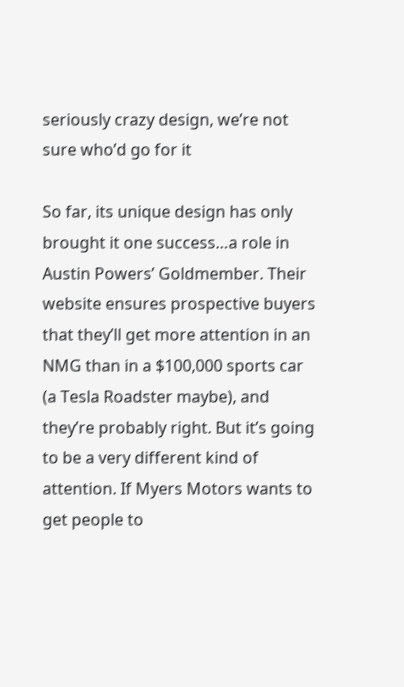seriously crazy design, we’re not sure who’d go for it

So far, its unique design has only brought it one success…a role in Austin Powers’ Goldmember. Their website ensures prospective buyers that they’ll get more attention in an NMG than in a $100,000 sports car (a Tesla Roadster maybe), and they’re probably right. But it’s going to be a very different kind of attention. If Myers Motors wants to get people to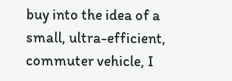buy into the idea of a small, ultra-efficient, commuter vehicle, I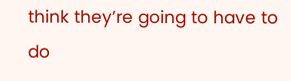think they’re going to have to do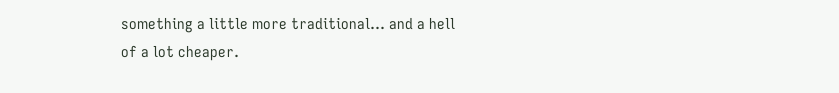something a little more traditional… and a hell of a lot cheaper.